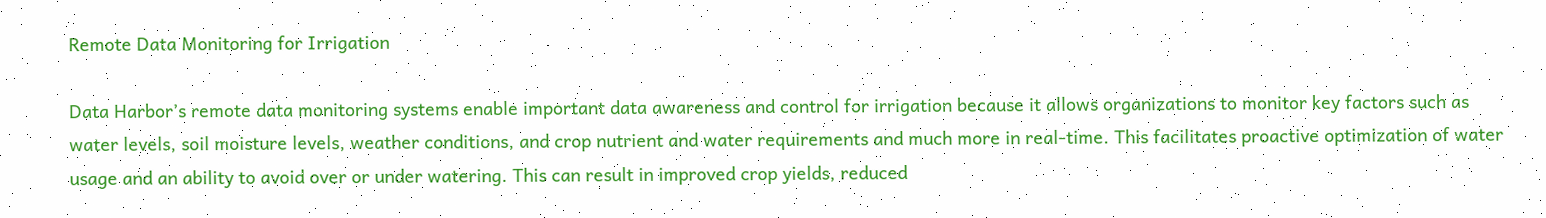Remote Data Monitoring for Irrigation

Data Harbor’s remote data monitoring systems enable important data awareness and control for irrigation because it allows organizations to monitor key factors such as water levels, soil moisture levels, weather conditions, and crop nutrient and water requirements and much more in real-time. This facilitates proactive optimization of water usage and an ability to avoid over or under watering. This can result in improved crop yields, reduced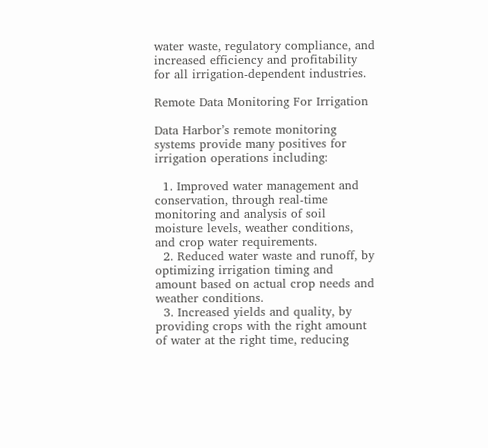water waste, regulatory compliance, and increased efficiency and profitability for all irrigation-dependent industries.

Remote Data Monitoring For Irrigation

Data Harbor’s remote monitoring systems provide many positives for irrigation operations including:

  1. Improved water management and conservation, through real-time monitoring and analysis of soil moisture levels, weather conditions, and crop water requirements.
  2. Reduced water waste and runoff, by optimizing irrigation timing and amount based on actual crop needs and weather conditions.
  3. Increased yields and quality, by providing crops with the right amount of water at the right time, reducing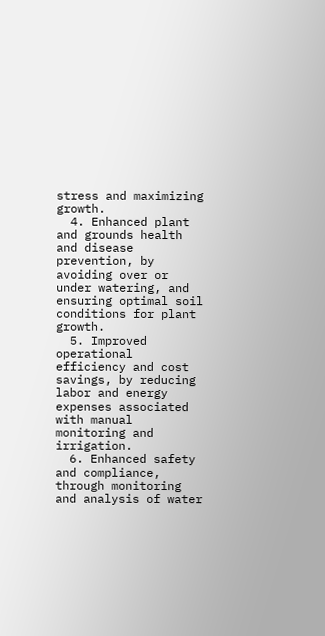stress and maximizing growth.
  4. Enhanced plant and grounds health and disease prevention, by avoiding over or under watering, and ensuring optimal soil conditions for plant growth.
  5. Improved operational efficiency and cost savings, by reducing labor and energy expenses associated with manual monitoring and irrigation.
  6. Enhanced safety and compliance, through monitoring and analysis of water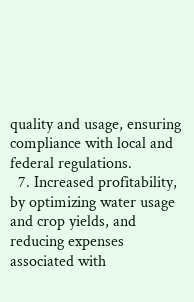quality and usage, ensuring compliance with local and federal regulations.
  7. Increased profitability, by optimizing water usage and crop yields, and reducing expenses associated with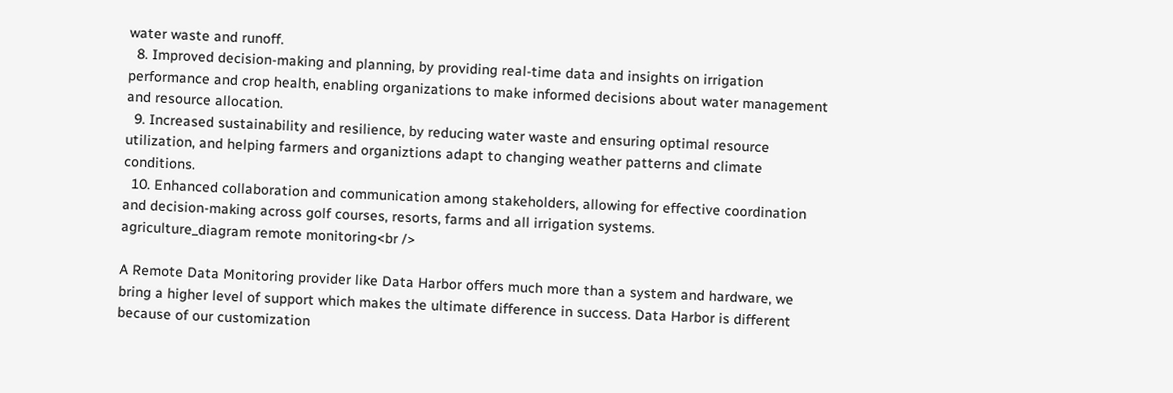water waste and runoff.
  8. Improved decision-making and planning, by providing real-time data and insights on irrigation performance and crop health, enabling organizations to make informed decisions about water management and resource allocation.
  9. Increased sustainability and resilience, by reducing water waste and ensuring optimal resource utilization, and helping farmers and organiztions adapt to changing weather patterns and climate conditions.
  10. Enhanced collaboration and communication among stakeholders, allowing for effective coordination and decision-making across golf courses, resorts, farms and all irrigation systems.
agriculture_diagram remote monitoring<br />

A Remote Data Monitoring provider like Data Harbor offers much more than a system and hardware, we bring a higher level of support which makes the ultimate difference in success. Data Harbor is different because of our customization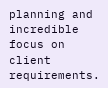planning and incredible focus on client requirements.